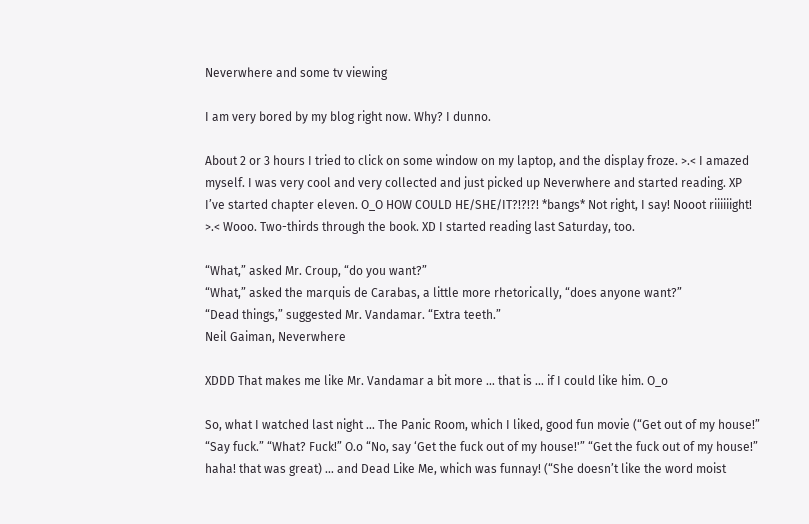Neverwhere and some tv viewing

I am very bored by my blog right now. Why? I dunno.

About 2 or 3 hours I tried to click on some window on my laptop, and the display froze. >.< I amazed myself. I was very cool and very collected and just picked up Neverwhere and started reading. XP I’ve started chapter eleven. O_O HOW COULD HE/SHE/IT?!?!?! *bangs* Not right, I say! Nooot riiiiiight! >.< Wooo. Two-thirds through the book. XD I started reading last Saturday, too.

“What,” asked Mr. Croup, “do you want?”
“What,” asked the marquis de Carabas, a little more rhetorically, “does anyone want?”
“Dead things,” suggested Mr. Vandamar. “Extra teeth.”
Neil Gaiman, Neverwhere

XDDD That makes me like Mr. Vandamar a bit more … that is … if I could like him. O_o

So, what I watched last night … The Panic Room, which I liked, good fun movie (“Get out of my house!” “Say fuck.” “What? Fuck!” O.o “No, say ‘Get the fuck out of my house!'” “Get the fuck out of my house!” haha! that was great) … and Dead Like Me, which was funnay! (“She doesn’t like the word moist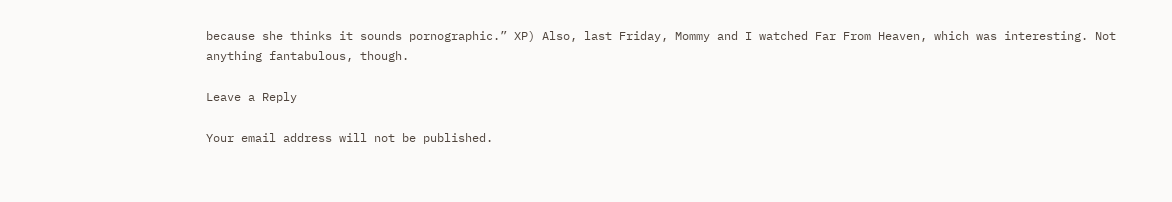because she thinks it sounds pornographic.” XP) Also, last Friday, Mommy and I watched Far From Heaven, which was interesting. Not anything fantabulous, though.

Leave a Reply

Your email address will not be published.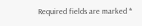Required fields are marked *